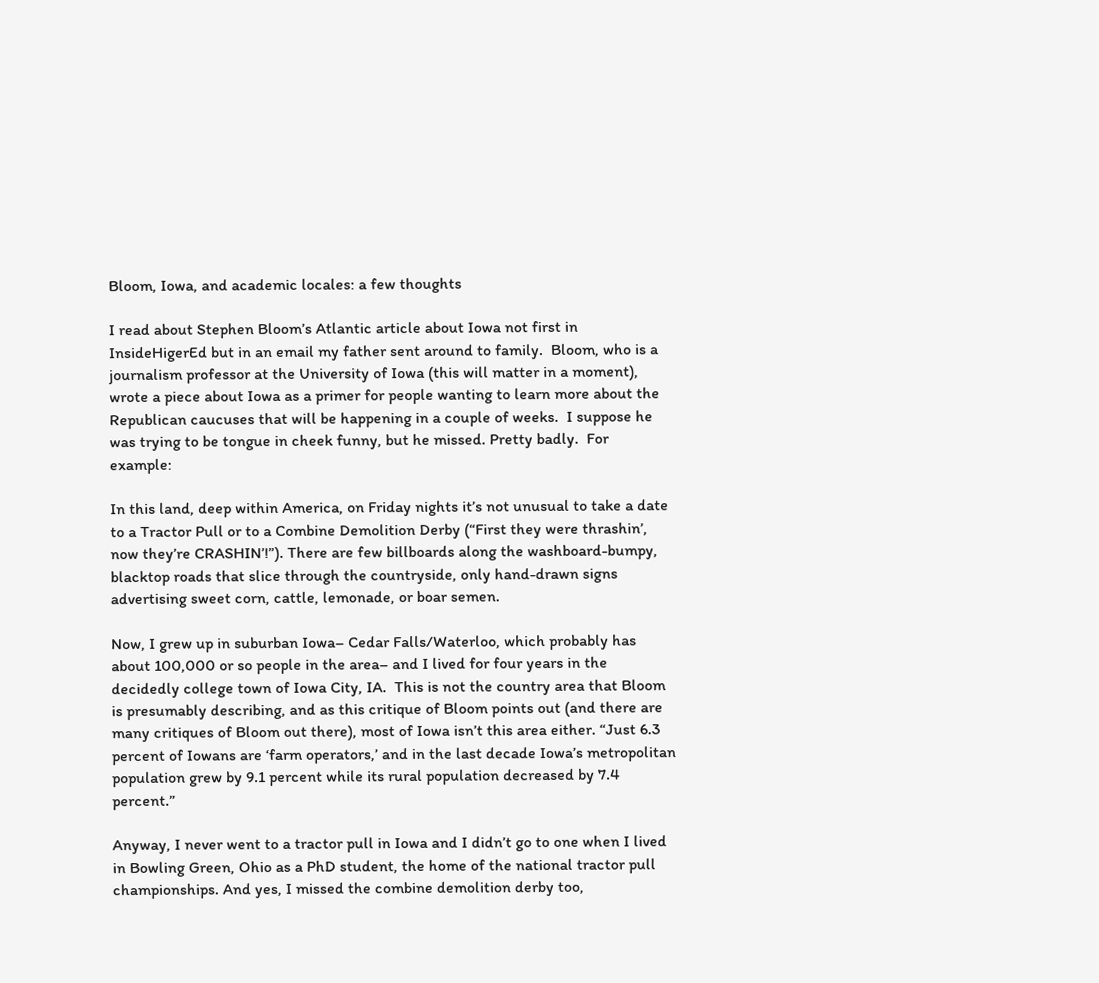Bloom, Iowa, and academic locales: a few thoughts

I read about Stephen Bloom’s Atlantic article about Iowa not first in InsideHigerEd but in an email my father sent around to family.  Bloom, who is a journalism professor at the University of Iowa (this will matter in a moment), wrote a piece about Iowa as a primer for people wanting to learn more about the Republican caucuses that will be happening in a couple of weeks.  I suppose he was trying to be tongue in cheek funny, but he missed. Pretty badly.  For example:

In this land, deep within America, on Friday nights it’s not unusual to take a date to a Tractor Pull or to a Combine Demolition Derby (“First they were thrashin’, now they’re CRASHIN’!”). There are few billboards along the washboard-bumpy, blacktop roads that slice through the countryside, only hand-drawn signs advertising sweet corn, cattle, lemonade, or boar semen.

Now, I grew up in suburban Iowa– Cedar Falls/Waterloo, which probably has about 100,000 or so people in the area– and I lived for four years in the decidedly college town of Iowa City, IA.  This is not the country area that Bloom is presumably describing, and as this critique of Bloom points out (and there are many critiques of Bloom out there), most of Iowa isn’t this area either. “Just 6.3 percent of Iowans are ‘farm operators,’ and in the last decade Iowa’s metropolitan population grew by 9.1 percent while its rural population decreased by 7.4 percent.”

Anyway, I never went to a tractor pull in Iowa and I didn’t go to one when I lived in Bowling Green, Ohio as a PhD student, the home of the national tractor pull championships. And yes, I missed the combine demolition derby too,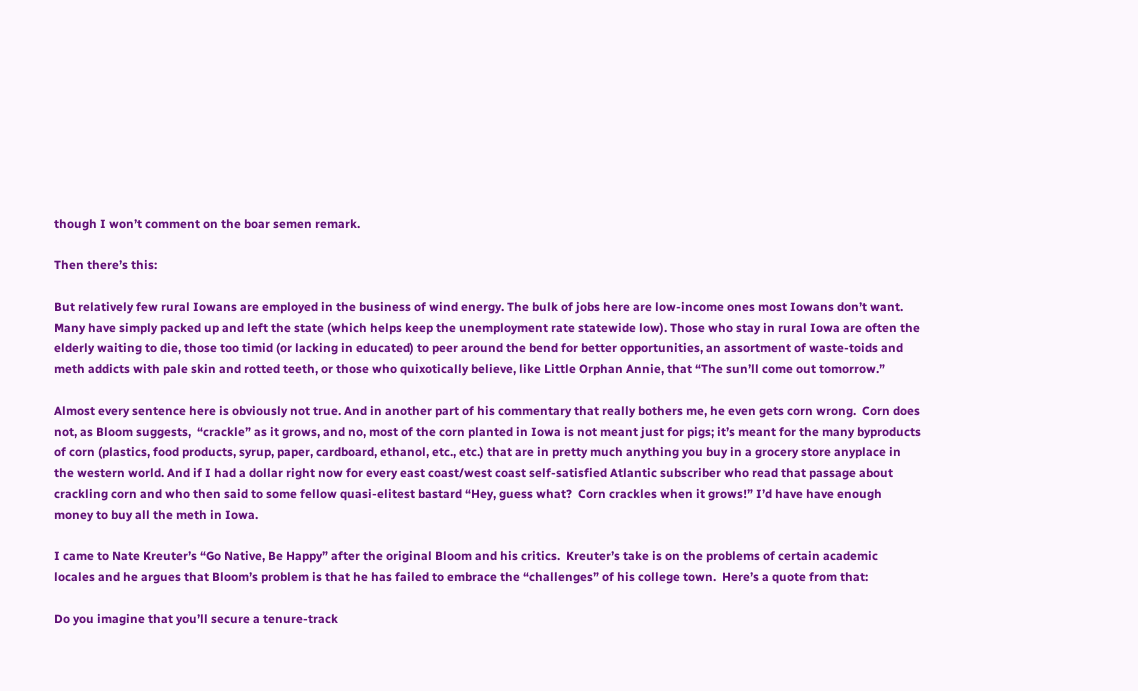though I won’t comment on the boar semen remark.

Then there’s this:

But relatively few rural Iowans are employed in the business of wind energy. The bulk of jobs here are low-income ones most Iowans don’t want. Many have simply packed up and left the state (which helps keep the unemployment rate statewide low). Those who stay in rural Iowa are often the elderly waiting to die, those too timid (or lacking in educated) to peer around the bend for better opportunities, an assortment of waste-toids and meth addicts with pale skin and rotted teeth, or those who quixotically believe, like Little Orphan Annie, that “The sun’ll come out tomorrow.”

Almost every sentence here is obviously not true. And in another part of his commentary that really bothers me, he even gets corn wrong.  Corn does not, as Bloom suggests,  “crackle” as it grows, and no, most of the corn planted in Iowa is not meant just for pigs; it’s meant for the many byproducts of corn (plastics, food products, syrup, paper, cardboard, ethanol, etc., etc.) that are in pretty much anything you buy in a grocery store anyplace in the western world. And if I had a dollar right now for every east coast/west coast self-satisfied Atlantic subscriber who read that passage about crackling corn and who then said to some fellow quasi-elitest bastard “Hey, guess what?  Corn crackles when it grows!” I’d have have enough money to buy all the meth in Iowa.

I came to Nate Kreuter’s “Go Native, Be Happy” after the original Bloom and his critics.  Kreuter’s take is on the problems of certain academic locales and he argues that Bloom’s problem is that he has failed to embrace the “challenges” of his college town.  Here’s a quote from that:

Do you imagine that you’ll secure a tenure-track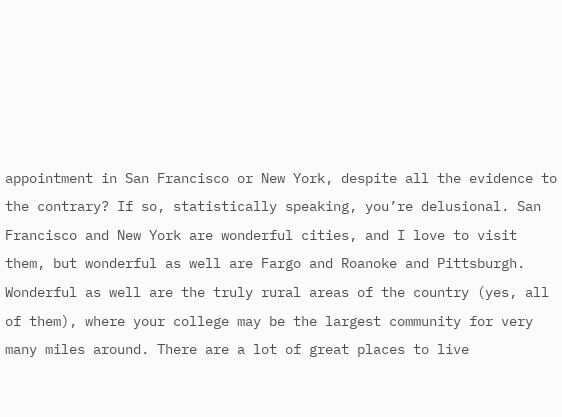appointment in San Francisco or New York, despite all the evidence to the contrary? If so, statistically speaking, you’re delusional. San Francisco and New York are wonderful cities, and I love to visit them, but wonderful as well are Fargo and Roanoke and Pittsburgh. Wonderful as well are the truly rural areas of the country (yes, all of them), where your college may be the largest community for very many miles around. There are a lot of great places to live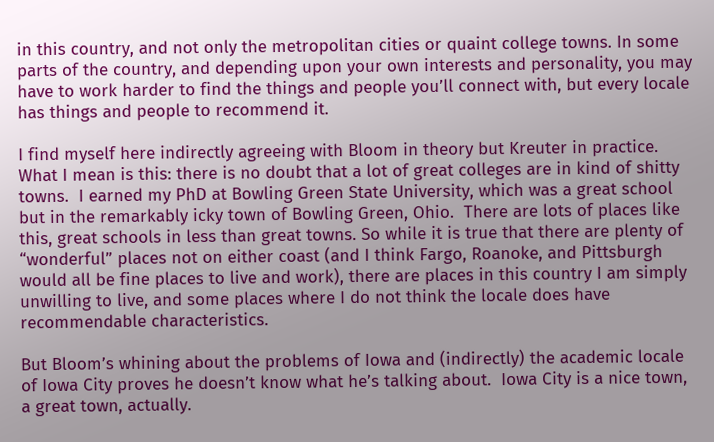in this country, and not only the metropolitan cities or quaint college towns. In some parts of the country, and depending upon your own interests and personality, you may have to work harder to find the things and people you’ll connect with, but every locale has things and people to recommend it.

I find myself here indirectly agreeing with Bloom in theory but Kreuter in practice.  What I mean is this: there is no doubt that a lot of great colleges are in kind of shitty towns.  I earned my PhD at Bowling Green State University, which was a great school but in the remarkably icky town of Bowling Green, Ohio.  There are lots of places like this, great schools in less than great towns. So while it is true that there are plenty of “wonderful” places not on either coast (and I think Fargo, Roanoke, and Pittsburgh would all be fine places to live and work), there are places in this country I am simply unwilling to live, and some places where I do not think the locale does have recommendable characteristics.

But Bloom’s whining about the problems of Iowa and (indirectly) the academic locale of Iowa City proves he doesn’t know what he’s talking about.  Iowa City is a nice town, a great town, actually.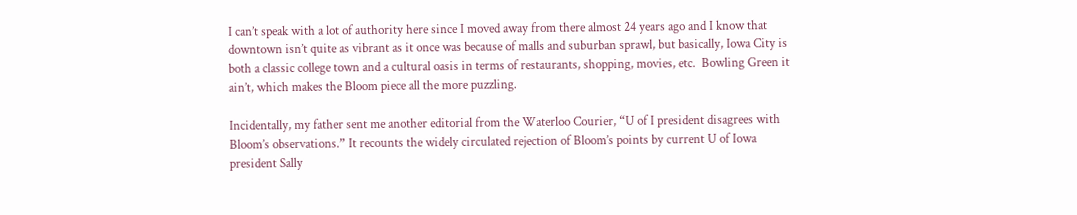I can’t speak with a lot of authority here since I moved away from there almost 24 years ago and I know that downtown isn’t quite as vibrant as it once was because of malls and suburban sprawl, but basically, Iowa City is both a classic college town and a cultural oasis in terms of restaurants, shopping, movies, etc.  Bowling Green it ain’t, which makes the Bloom piece all the more puzzling.

Incidentally, my father sent me another editorial from the Waterloo Courier, “U of I president disagrees with Bloom’s observations.” It recounts the widely circulated rejection of Bloom’s points by current U of Iowa president Sally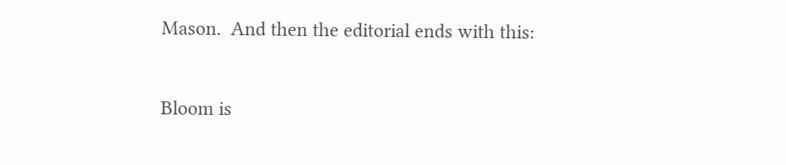Mason.  And then the editorial ends with this:

Bloom is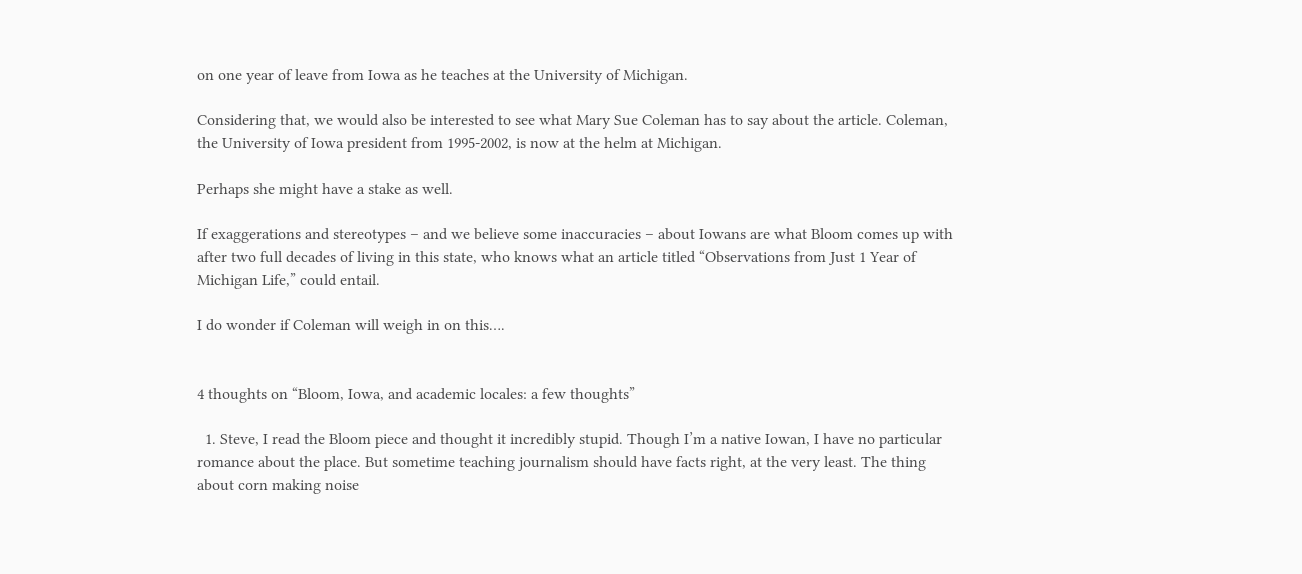on one year of leave from Iowa as he teaches at the University of Michigan.

Considering that, we would also be interested to see what Mary Sue Coleman has to say about the article. Coleman, the University of Iowa president from 1995-2002, is now at the helm at Michigan.

Perhaps she might have a stake as well.

If exaggerations and stereotypes – and we believe some inaccuracies – about Iowans are what Bloom comes up with after two full decades of living in this state, who knows what an article titled “Observations from Just 1 Year of Michigan Life,” could entail.

I do wonder if Coleman will weigh in on this….


4 thoughts on “Bloom, Iowa, and academic locales: a few thoughts”

  1. Steve, I read the Bloom piece and thought it incredibly stupid. Though I’m a native Iowan, I have no particular romance about the place. But sometime teaching journalism should have facts right, at the very least. The thing about corn making noise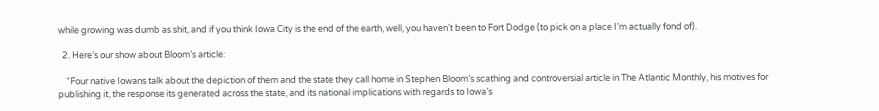while growing was dumb as shit, and if you think Iowa City is the end of the earth, well, you haven’t been to Fort Dodge (to pick on a place I’m actually fond of).

  2. Here’s our show about Bloom’s article:

    “Four native Iowans talk about the depiction of them and the state they call home in Stephen Bloom’s scathing and controversial article in The Atlantic Monthly, his motives for publishing it, the response its generated across the state, and its national implications with regards to Iowa’s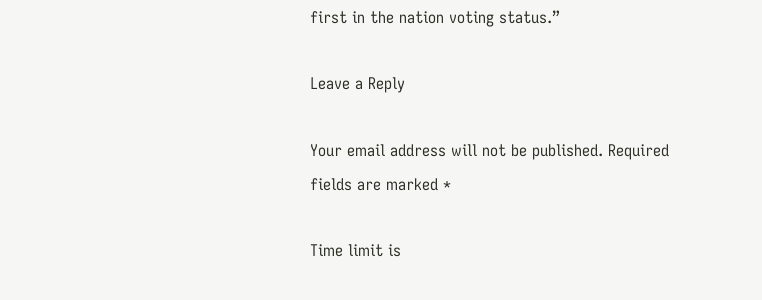first in the nation voting status.”

Leave a Reply

Your email address will not be published. Required fields are marked *

Time limit is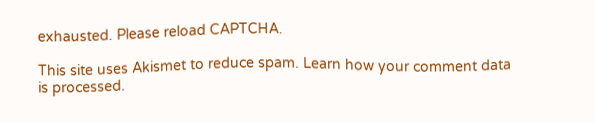exhausted. Please reload CAPTCHA.

This site uses Akismet to reduce spam. Learn how your comment data is processed.